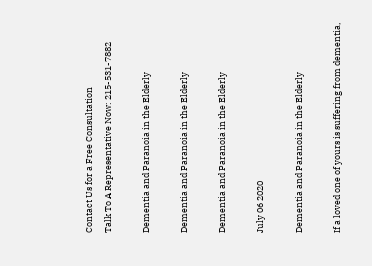Contact Us for a Free Consultation
Talk To A Representative Now: 215-531-7882

Dementia and Paranoia in the Elderly

Dementia and Paranoia in the Elderly

Dementia and Paranoia in the Elderly

July 06 2020

Dementia and Paranoia in the Elderly

If a loved one of yours is suffering from dementia,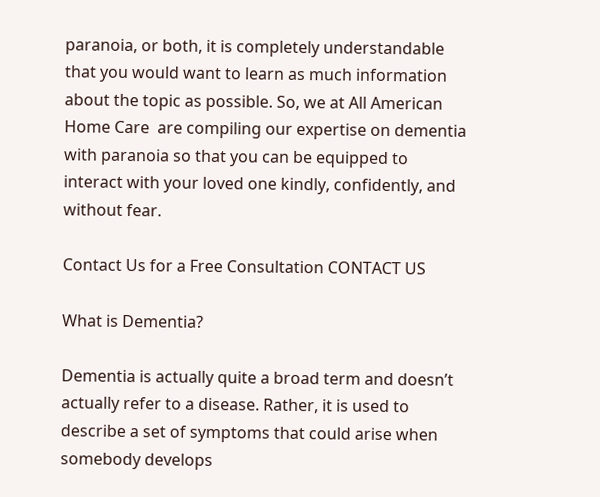paranoia, or both, it is completely understandable that you would want to learn as much information about the topic as possible. So, we at All American Home Care  are compiling our expertise on dementia with paranoia so that you can be equipped to interact with your loved one kindly, confidently, and without fear.

Contact Us for a Free Consultation CONTACT US

What is Dementia?

Dementia is actually quite a broad term and doesn’t actually refer to a disease. Rather, it is used to describe a set of symptoms that could arise when somebody develops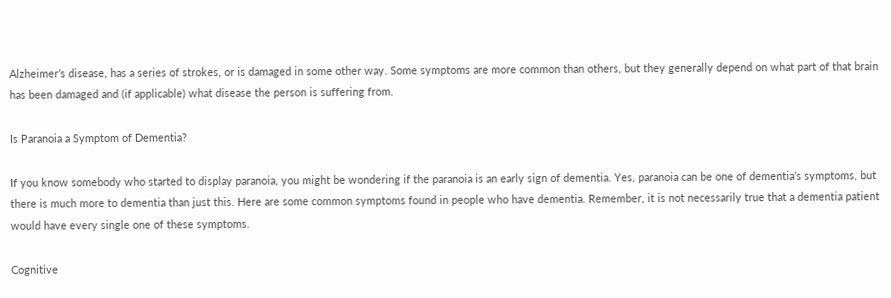Alzheimer’s disease, has a series of strokes, or is damaged in some other way. Some symptoms are more common than others, but they generally depend on what part of that brain has been damaged and (if applicable) what disease the person is suffering from.

Is Paranoia a Symptom of Dementia?

If you know somebody who started to display paranoia, you might be wondering if the paranoia is an early sign of dementia. Yes, paranoia can be one of dementia’s symptoms, but there is much more to dementia than just this. Here are some common symptoms found in people who have dementia. Remember, it is not necessarily true that a dementia patient would have every single one of these symptoms.

Cognitive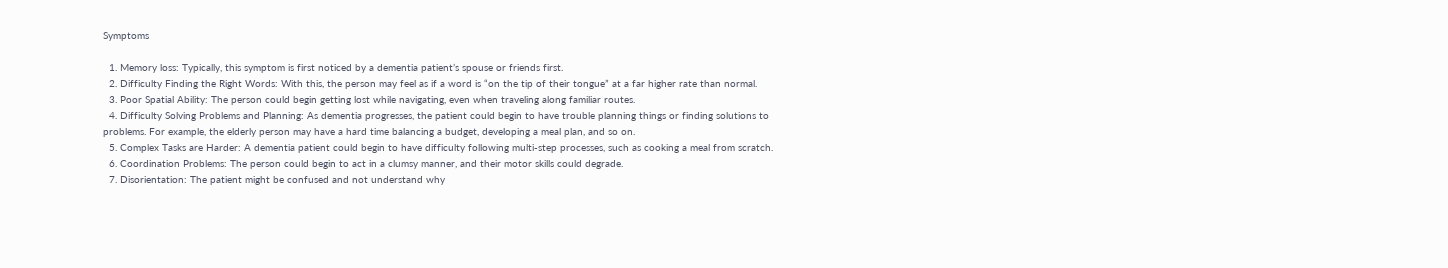Symptoms

  1. Memory loss: Typically, this symptom is first noticed by a dementia patient’s spouse or friends first.
  2. Difficulty Finding the Right Words: With this, the person may feel as if a word is “on the tip of their tongue” at a far higher rate than normal.
  3. Poor Spatial Ability: The person could begin getting lost while navigating, even when traveling along familiar routes.
  4. Difficulty Solving Problems and Planning: As dementia progresses, the patient could begin to have trouble planning things or finding solutions to problems. For example, the elderly person may have a hard time balancing a budget, developing a meal plan, and so on.
  5. Complex Tasks are Harder: A dementia patient could begin to have difficulty following multi-step processes, such as cooking a meal from scratch.
  6. Coordination Problems: The person could begin to act in a clumsy manner, and their motor skills could degrade.
  7. Disorientation: The patient might be confused and not understand why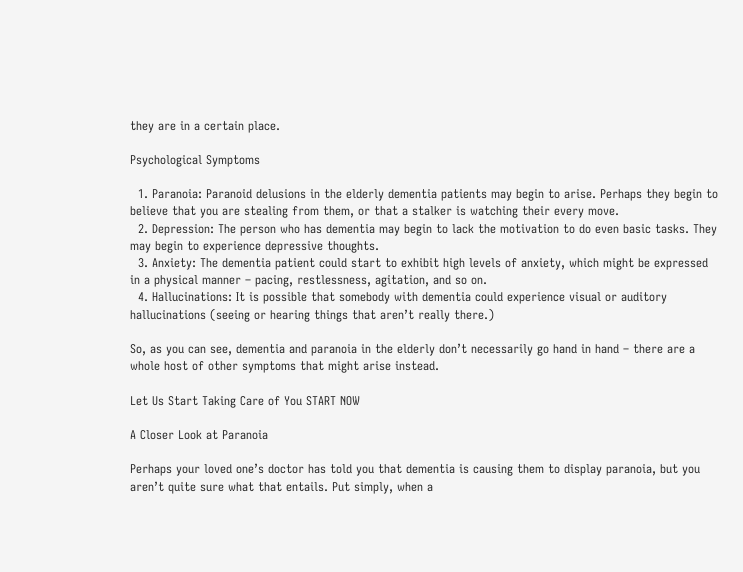they are in a certain place.

Psychological Symptoms

  1. Paranoia: Paranoid delusions in the elderly dementia patients may begin to arise. Perhaps they begin to believe that you are stealing from them, or that a stalker is watching their every move.
  2. Depression: The person who has dementia may begin to lack the motivation to do even basic tasks. They may begin to experience depressive thoughts.
  3. Anxiety: The dementia patient could start to exhibit high levels of anxiety, which might be expressed in a physical manner – pacing, restlessness, agitation, and so on.
  4. Hallucinations: It is possible that somebody with dementia could experience visual or auditory hallucinations (seeing or hearing things that aren’t really there.)

So, as you can see, dementia and paranoia in the elderly don’t necessarily go hand in hand – there are a whole host of other symptoms that might arise instead.

Let Us Start Taking Care of You START NOW

A Closer Look at Paranoia

Perhaps your loved one’s doctor has told you that dementia is causing them to display paranoia, but you aren’t quite sure what that entails. Put simply, when a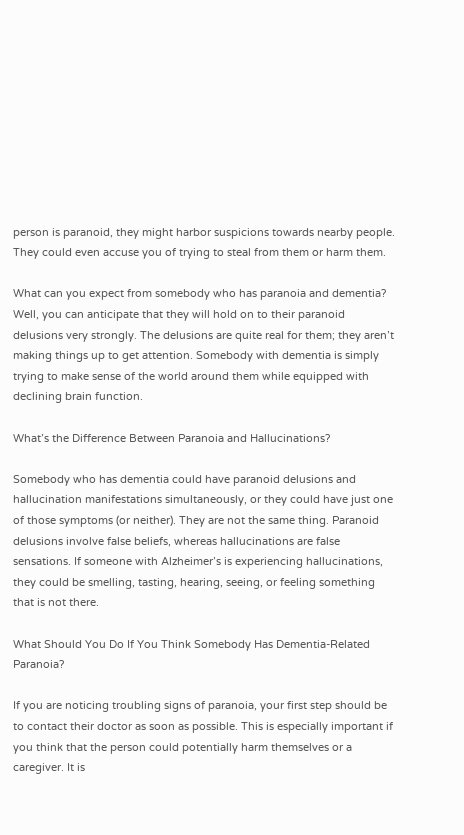person is paranoid, they might harbor suspicions towards nearby people. They could even accuse you of trying to steal from them or harm them.

What can you expect from somebody who has paranoia and dementia? Well, you can anticipate that they will hold on to their paranoid delusions very strongly. The delusions are quite real for them; they aren’t making things up to get attention. Somebody with dementia is simply trying to make sense of the world around them while equipped with declining brain function.

What’s the Difference Between Paranoia and Hallucinations?

Somebody who has dementia could have paranoid delusions and hallucination manifestations simultaneously, or they could have just one of those symptoms (or neither). They are not the same thing. Paranoid delusions involve false beliefs, whereas hallucinations are false sensations. If someone with Alzheimer’s is experiencing hallucinations, they could be smelling, tasting, hearing, seeing, or feeling something that is not there.

What Should You Do If You Think Somebody Has Dementia-Related Paranoia?

If you are noticing troubling signs of paranoia, your first step should be to contact their doctor as soon as possible. This is especially important if you think that the person could potentially harm themselves or a caregiver. It is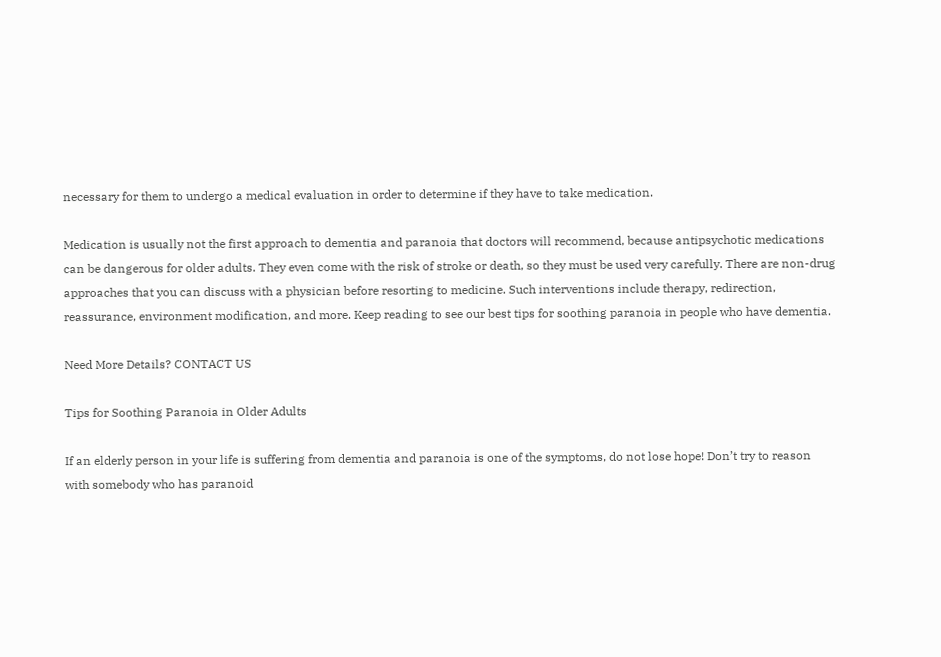necessary for them to undergo a medical evaluation in order to determine if they have to take medication.

Medication is usually not the first approach to dementia and paranoia that doctors will recommend, because antipsychotic medications can be dangerous for older adults. They even come with the risk of stroke or death, so they must be used very carefully. There are non-drug approaches that you can discuss with a physician before resorting to medicine. Such interventions include therapy, redirection, reassurance, environment modification, and more. Keep reading to see our best tips for soothing paranoia in people who have dementia.

Need More Details? CONTACT US

Tips for Soothing Paranoia in Older Adults

If an elderly person in your life is suffering from dementia and paranoia is one of the symptoms, do not lose hope! Don’t try to reason with somebody who has paranoid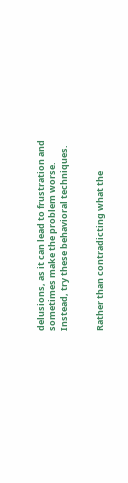delusions, as it can lead to frustration and sometimes make the problem worse. Instead, try these behavioral techniques.


Rather than contradicting what the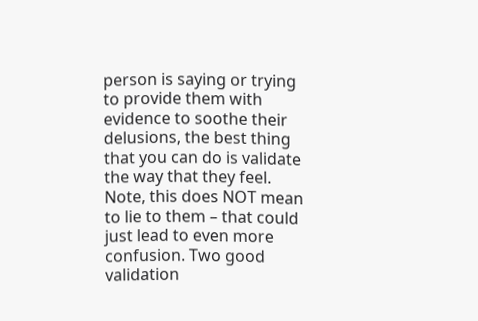person is saying or trying to provide them with evidence to soothe their delusions, the best thing that you can do is validate the way that they feel. Note, this does NOT mean to lie to them – that could just lead to even more confusion. Two good validation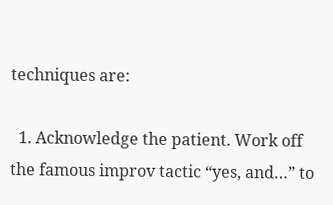techniques are:

  1. Acknowledge the patient. Work off the famous improv tactic “yes, and…” to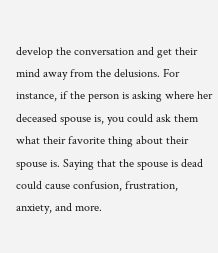develop the conversation and get their mind away from the delusions. For instance, if the person is asking where her deceased spouse is, you could ask them what their favorite thing about their spouse is. Saying that the spouse is dead could cause confusion, frustration, anxiety, and more.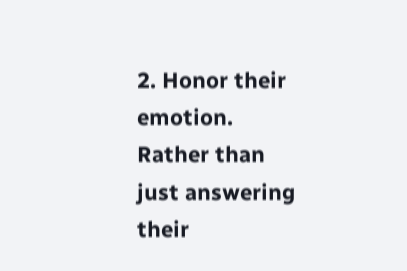2. Honor their emotion. Rather than just answering their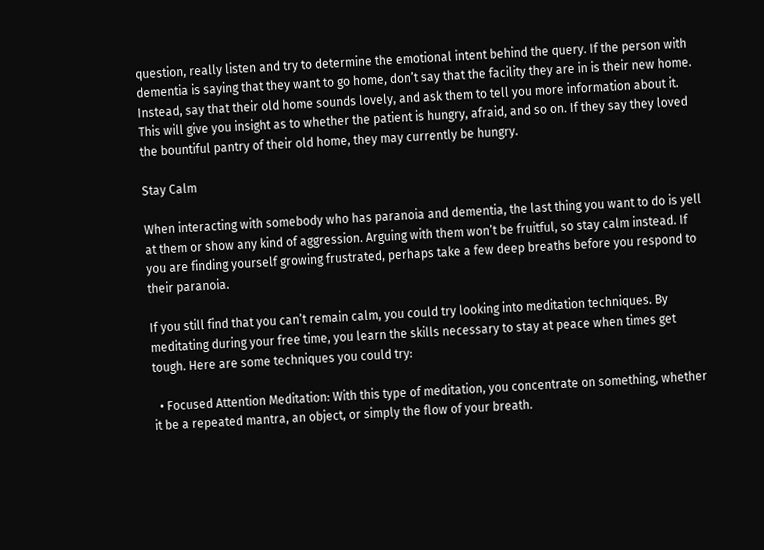question, really listen and try to determine the emotional intent behind the query. If the person with dementia is saying that they want to go home, don’t say that the facility they are in is their new home. Instead, say that their old home sounds lovely, and ask them to tell you more information about it. This will give you insight as to whether the patient is hungry, afraid, and so on. If they say they loved the bountiful pantry of their old home, they may currently be hungry.

Stay Calm

When interacting with somebody who has paranoia and dementia, the last thing you want to do is yell at them or show any kind of aggression. Arguing with them won’t be fruitful, so stay calm instead. If you are finding yourself growing frustrated, perhaps take a few deep breaths before you respond to their paranoia.

If you still find that you can’t remain calm, you could try looking into meditation techniques. By meditating during your free time, you learn the skills necessary to stay at peace when times get tough. Here are some techniques you could try:

  • Focused Attention Meditation: With this type of meditation, you concentrate on something, whether it be a repeated mantra, an object, or simply the flow of your breath.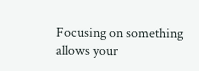Focusing on something allows your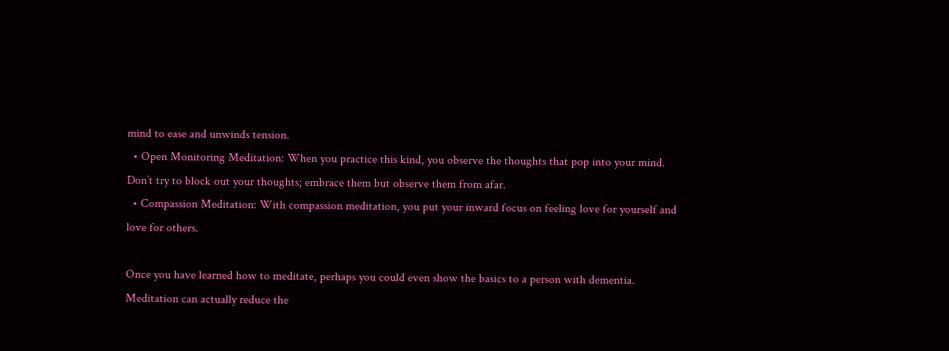mind to ease and unwinds tension.
  • Open Monitoring Meditation: When you practice this kind, you observe the thoughts that pop into your mind. Don’t try to block out your thoughts; embrace them but observe them from afar.
  • Compassion Meditation: With compassion meditation, you put your inward focus on feeling love for yourself and love for others.

Once you have learned how to meditate, perhaps you could even show the basics to a person with dementia. Meditation can actually reduce the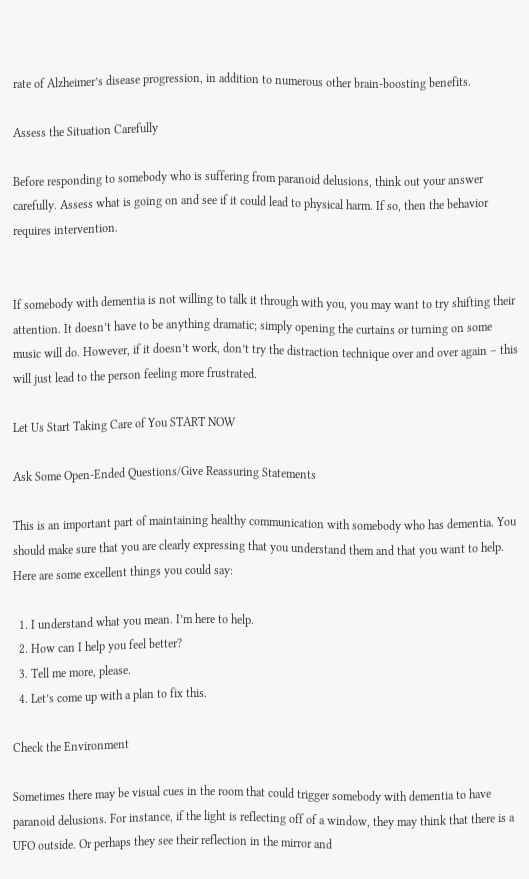rate of Alzheimer’s disease progression, in addition to numerous other brain-boosting benefits.

Assess the Situation Carefully

Before responding to somebody who is suffering from paranoid delusions, think out your answer carefully. Assess what is going on and see if it could lead to physical harm. If so, then the behavior requires intervention.


If somebody with dementia is not willing to talk it through with you, you may want to try shifting their attention. It doesn’t have to be anything dramatic; simply opening the curtains or turning on some music will do. However, if it doesn’t work, don’t try the distraction technique over and over again – this will just lead to the person feeling more frustrated.

Let Us Start Taking Care of You START NOW

Ask Some Open-Ended Questions/Give Reassuring Statements

This is an important part of maintaining healthy communication with somebody who has dementia. You should make sure that you are clearly expressing that you understand them and that you want to help. Here are some excellent things you could say:

  1. I understand what you mean. I’m here to help.
  2. How can I help you feel better?
  3. Tell me more, please.
  4. Let’s come up with a plan to fix this.

Check the Environment

Sometimes there may be visual cues in the room that could trigger somebody with dementia to have paranoid delusions. For instance, if the light is reflecting off of a window, they may think that there is a UFO outside. Or perhaps they see their reflection in the mirror and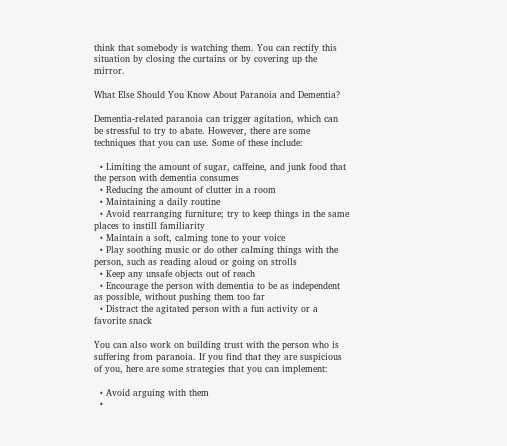think that somebody is watching them. You can rectify this situation by closing the curtains or by covering up the mirror.

What Else Should You Know About Paranoia and Dementia?

Dementia-related paranoia can trigger agitation, which can be stressful to try to abate. However, there are some techniques that you can use. Some of these include:

  • Limiting the amount of sugar, caffeine, and junk food that the person with dementia consumes
  • Reducing the amount of clutter in a room
  • Maintaining a daily routine
  • Avoid rearranging furniture; try to keep things in the same places to instill familiarity
  • Maintain a soft, calming tone to your voice
  • Play soothing music or do other calming things with the person, such as reading aloud or going on strolls
  • Keep any unsafe objects out of reach
  • Encourage the person with dementia to be as independent as possible, without pushing them too far
  • Distract the agitated person with a fun activity or a favorite snack

You can also work on building trust with the person who is suffering from paranoia. If you find that they are suspicious of you, here are some strategies that you can implement:

  • Avoid arguing with them
  •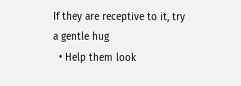If they are receptive to it, try a gentle hug
  • Help them look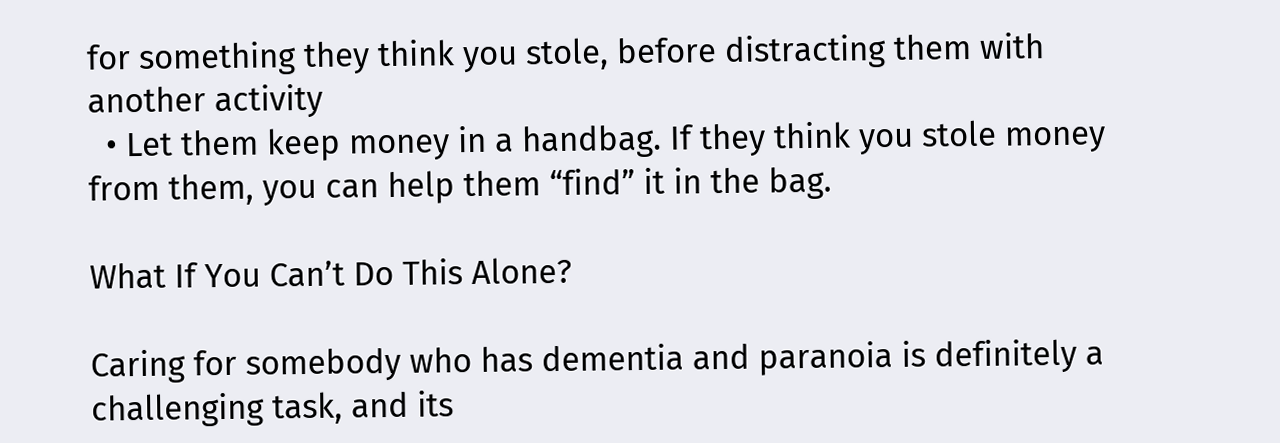for something they think you stole, before distracting them with another activity
  • Let them keep money in a handbag. If they think you stole money from them, you can help them “find” it in the bag.

What If You Can’t Do This Alone?

Caring for somebody who has dementia and paranoia is definitely a challenging task, and its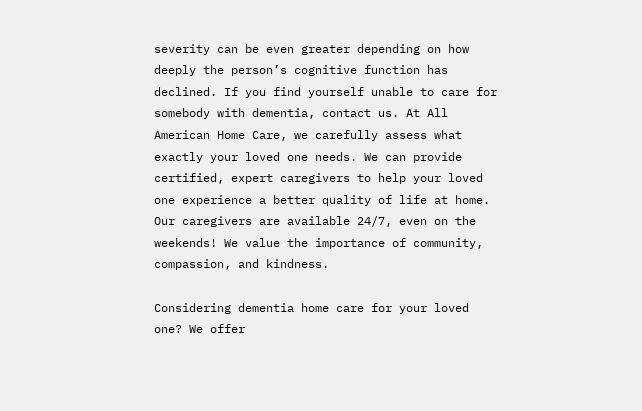severity can be even greater depending on how deeply the person’s cognitive function has declined. If you find yourself unable to care for somebody with dementia, contact us. At All American Home Care, we carefully assess what exactly your loved one needs. We can provide certified, expert caregivers to help your loved one experience a better quality of life at home. Our caregivers are available 24/7, even on the weekends! We value the importance of community, compassion, and kindness.

Considering dementia home care for your loved one? We offer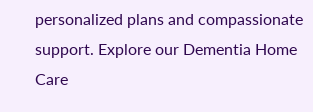personalized plans and compassionate support. Explore our Dementia Home Care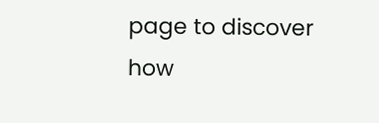page to discover how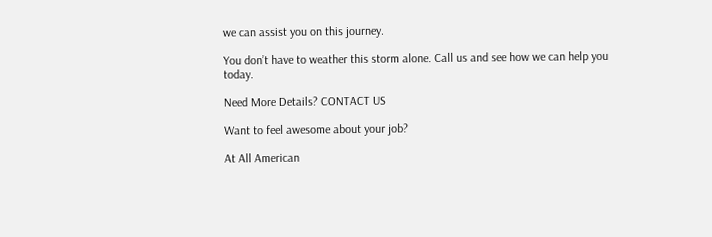we can assist you on this journey.

You don’t have to weather this storm alone. Call us and see how we can help you today.

Need More Details? CONTACT US

Want to feel awesome about your job?

At All American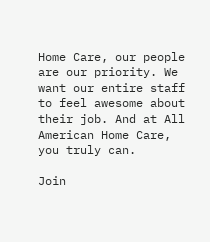Home Care, our people are our priority. We want our entire staff to feel awesome about their job. And at All American Home Care, you truly can.

Join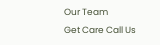Our Team
Get Care Call Us